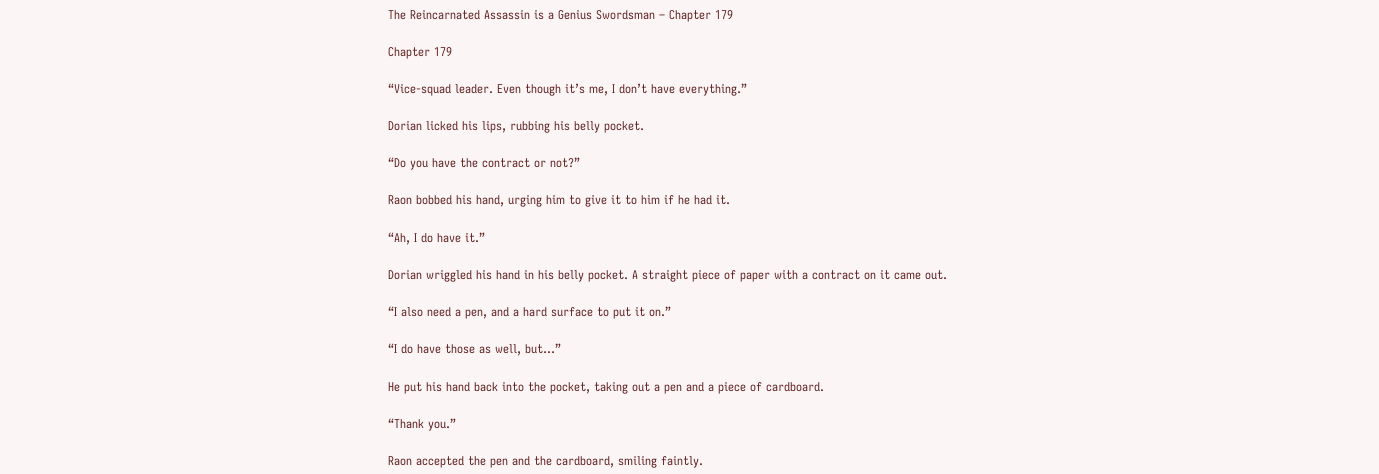The Reincarnated Assassin is a Genius Swordsman – Chapter 179

Chapter 179

“Vice-squad leader. Even though it’s me, I don’t have everything.”

Dorian licked his lips, rubbing his belly pocket.

“Do you have the contract or not?”

Raon bobbed his hand, urging him to give it to him if he had it.

“Ah, I do have it.”

Dorian wriggled his hand in his belly pocket. A straight piece of paper with a contract on it came out.

“I also need a pen, and a hard surface to put it on.”

“I do have those as well, but…”

He put his hand back into the pocket, taking out a pen and a piece of cardboard.

“Thank you.”

Raon accepted the pen and the cardboard, smiling faintly.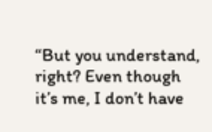“But you understand, right? Even though it’s me, I don’t have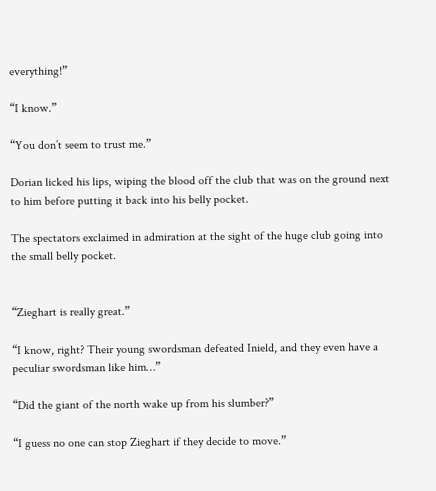everything!”

“I know.”

“You don’t seem to trust me.”

Dorian licked his lips, wiping the blood off the club that was on the ground next to him before putting it back into his belly pocket.

The spectators exclaimed in admiration at the sight of the huge club going into the small belly pocket.


“Zieghart is really great.”

“I know, right? Their young swordsman defeated Inield, and they even have a peculiar swordsman like him…”

“Did the giant of the north wake up from his slumber?”

“I guess no one can stop Zieghart if they decide to move.”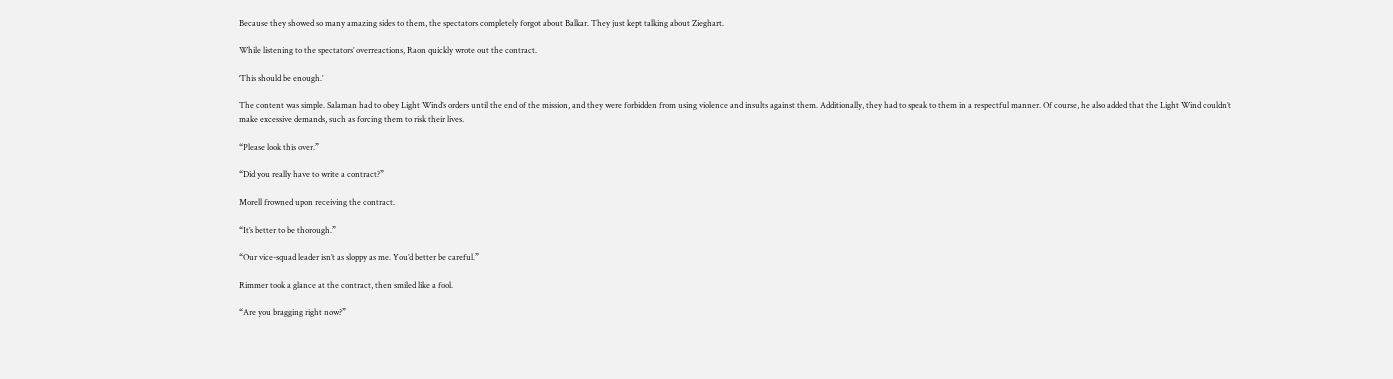Because they showed so many amazing sides to them, the spectators completely forgot about Balkar. They just kept talking about Zieghart.

While listening to the spectators’ overreactions, Raon quickly wrote out the contract.

‘This should be enough.’

The content was simple. Salaman had to obey Light Wind’s orders until the end of the mission, and they were forbidden from using violence and insults against them. Additionally, they had to speak to them in a respectful manner. Of course, he also added that the Light Wind couldn’t make excessive demands, such as forcing them to risk their lives.

“Please look this over.”

“Did you really have to write a contract?”

Morell frowned upon receiving the contract.

“It’s better to be thorough.”

“Our vice-squad leader isn’t as sloppy as me. You’d better be careful.”

Rimmer took a glance at the contract, then smiled like a fool.

“Are you bragging right now?”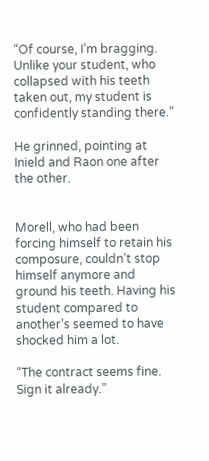“Of course, I’m bragging. Unlike your student, who collapsed with his teeth taken out, my student is confidently standing there.”

He grinned, pointing at Inield and Raon one after the other.


Morell, who had been forcing himself to retain his composure, couldn’t stop himself anymore and ground his teeth. Having his student compared to another’s seemed to have shocked him a lot.

“The contract seems fine. Sign it already.”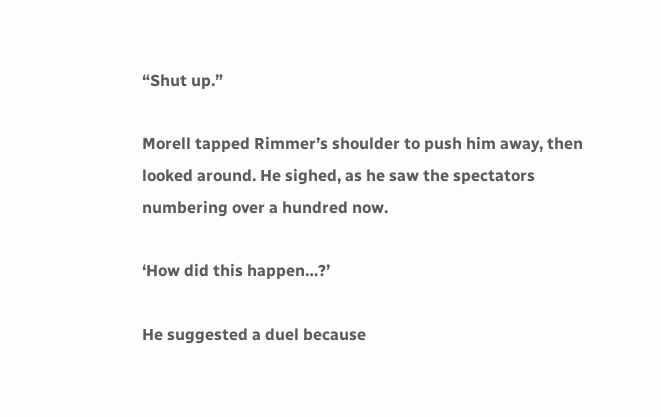“Shut up.”

Morell tapped Rimmer’s shoulder to push him away, then looked around. He sighed, as he saw the spectators numbering over a hundred now.

‘How did this happen…?’

He suggested a duel because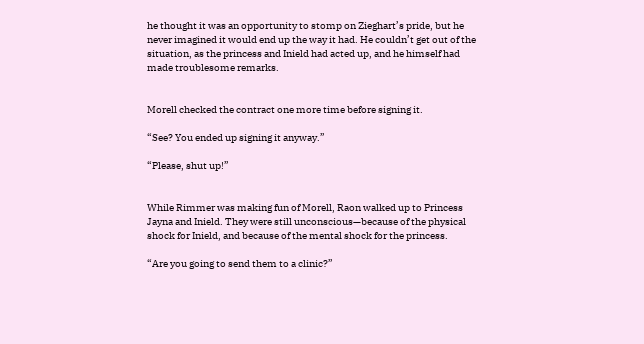he thought it was an opportunity to stomp on Zieghart’s pride, but he never imagined it would end up the way it had. He couldn’t get out of the situation, as the princess and Inield had acted up, and he himself had made troublesome remarks.


Morell checked the contract one more time before signing it.

“See? You ended up signing it anyway.”

“Please, shut up!”


While Rimmer was making fun of Morell, Raon walked up to Princess Jayna and Inield. They were still unconscious—because of the physical shock for Inield, and because of the mental shock for the princess.

“Are you going to send them to a clinic?”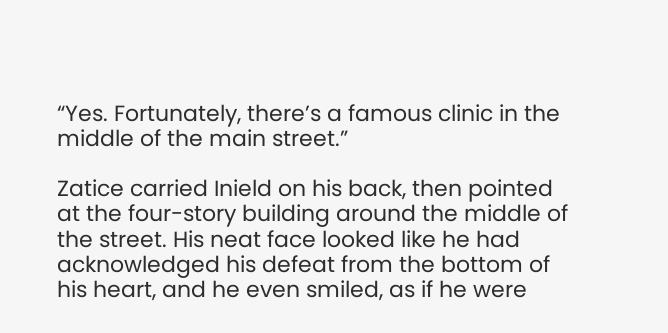“Yes. Fortunately, there’s a famous clinic in the middle of the main street.”

Zatice carried Inield on his back, then pointed at the four-story building around the middle of the street. His neat face looked like he had acknowledged his defeat from the bottom of his heart, and he even smiled, as if he were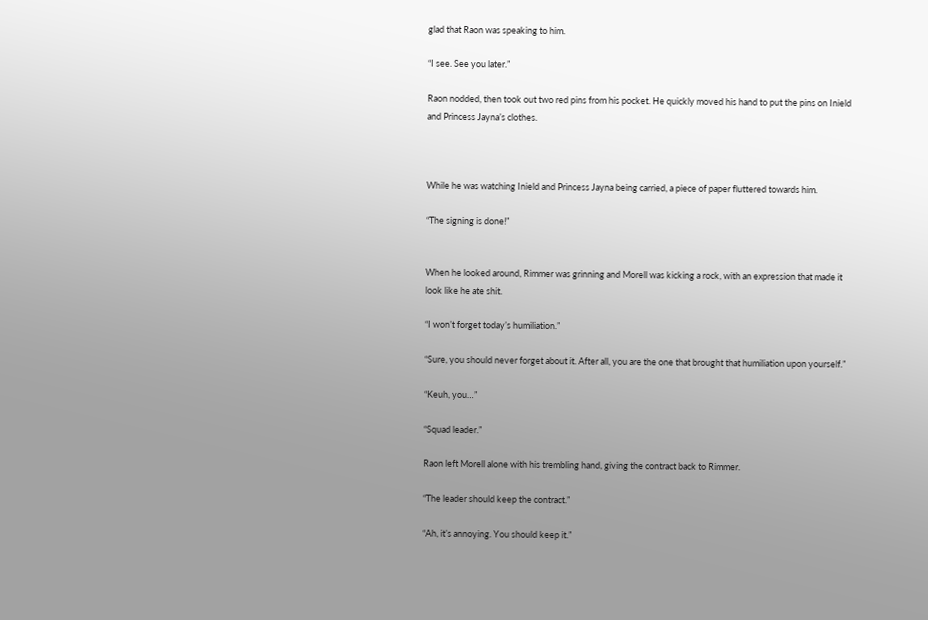glad that Raon was speaking to him.

“I see. See you later.”

Raon nodded, then took out two red pins from his pocket. He quickly moved his hand to put the pins on Inield and Princess Jayna’s clothes.



While he was watching Inield and Princess Jayna being carried, a piece of paper fluttered towards him.

“The signing is done!”


When he looked around, Rimmer was grinning and Morell was kicking a rock, with an expression that made it look like he ate shit.

“I won’t forget today’s humiliation.”

“Sure, you should never forget about it. After all, you are the one that brought that humiliation upon yourself.”

“Keuh, you…”

“Squad leader.”

Raon left Morell alone with his trembling hand, giving the contract back to Rimmer.

“The leader should keep the contract.”

“Ah, it’s annoying. You should keep it.”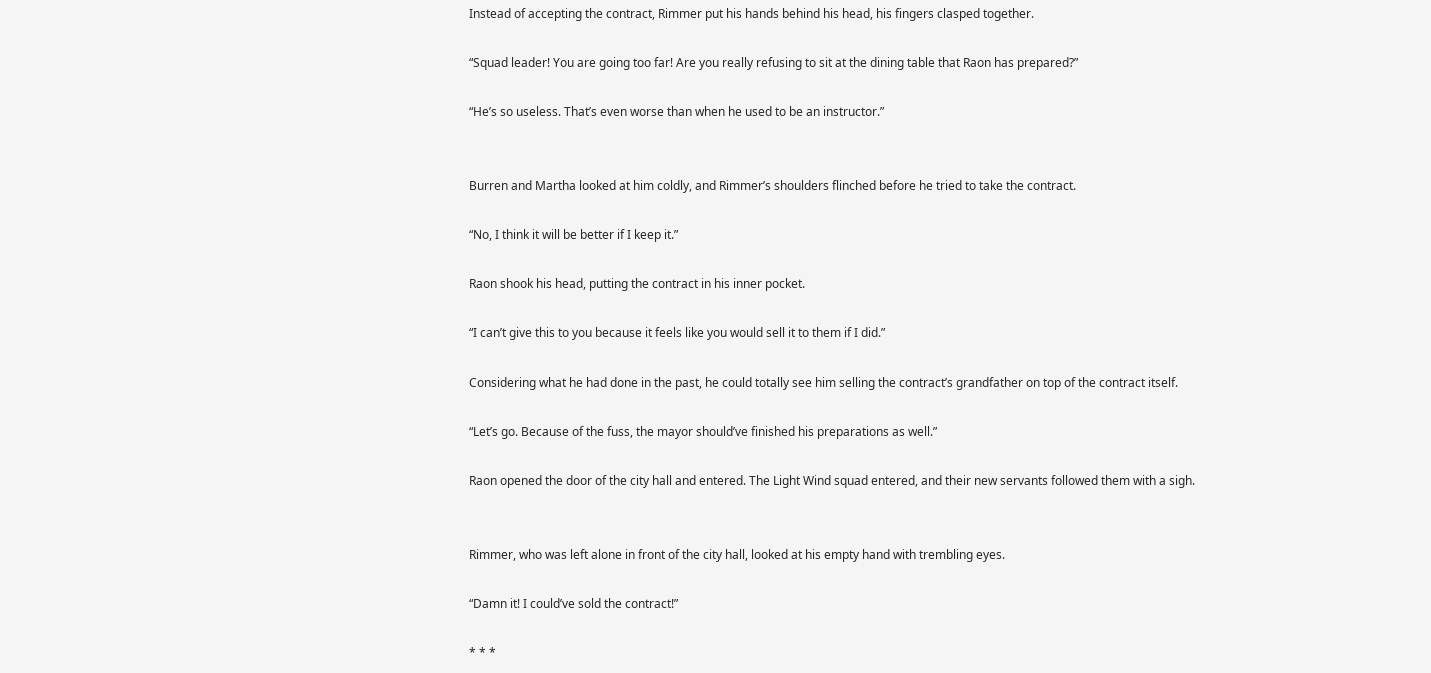Instead of accepting the contract, Rimmer put his hands behind his head, his fingers clasped together.

“Squad leader! You are going too far! Are you really refusing to sit at the dining table that Raon has prepared?”

“He’s so useless. That’s even worse than when he used to be an instructor.”


Burren and Martha looked at him coldly, and Rimmer’s shoulders flinched before he tried to take the contract.

“No, I think it will be better if I keep it.”

Raon shook his head, putting the contract in his inner pocket.

“I can’t give this to you because it feels like you would sell it to them if I did.”

Considering what he had done in the past, he could totally see him selling the contract’s grandfather on top of the contract itself.

“Let’s go. Because of the fuss, the mayor should’ve finished his preparations as well.”

Raon opened the door of the city hall and entered. The Light Wind squad entered, and their new servants followed them with a sigh.


Rimmer, who was left alone in front of the city hall, looked at his empty hand with trembling eyes.

“Damn it! I could’ve sold the contract!”

* * *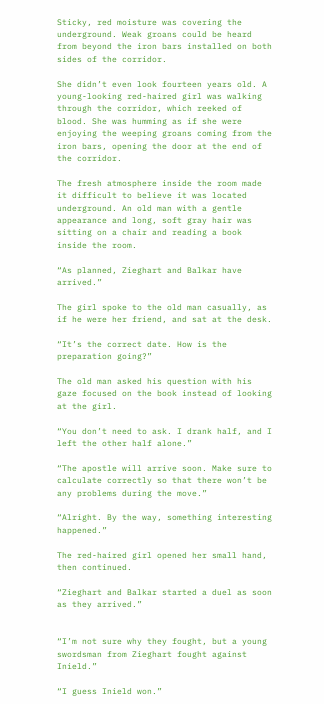Sticky, red moisture was covering the underground. Weak groans could be heard from beyond the iron bars installed on both sides of the corridor.

She didn’t even look fourteen years old. A young-looking red-haired girl was walking through the corridor, which reeked of blood. She was humming as if she were enjoying the weeping groans coming from the iron bars, opening the door at the end of the corridor.

The fresh atmosphere inside the room made it difficult to believe it was located underground. An old man with a gentle appearance and long, soft gray hair was sitting on a chair and reading a book inside the room.

“As planned, Zieghart and Balkar have arrived.”

The girl spoke to the old man casually, as if he were her friend, and sat at the desk.

“It’s the correct date. How is the preparation going?”

The old man asked his question with his gaze focused on the book instead of looking at the girl.

“You don’t need to ask. I drank half, and I left the other half alone.”

“The apostle will arrive soon. Make sure to calculate correctly so that there won’t be any problems during the move.”

“Alright. By the way, something interesting happened.”

The red-haired girl opened her small hand, then continued.

“Zieghart and Balkar started a duel as soon as they arrived.”


“I’m not sure why they fought, but a young swordsman from Zieghart fought against Inield.”

“I guess Inield won.”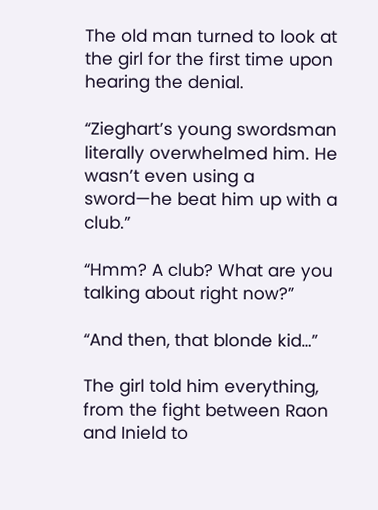The old man turned to look at the girl for the first time upon hearing the denial.

“Zieghart’s young swordsman literally overwhelmed him. He wasn’t even using a sword—he beat him up with a club.”

“Hmm? A club? What are you talking about right now?”

“And then, that blonde kid…”

The girl told him everything, from the fight between Raon and Inield to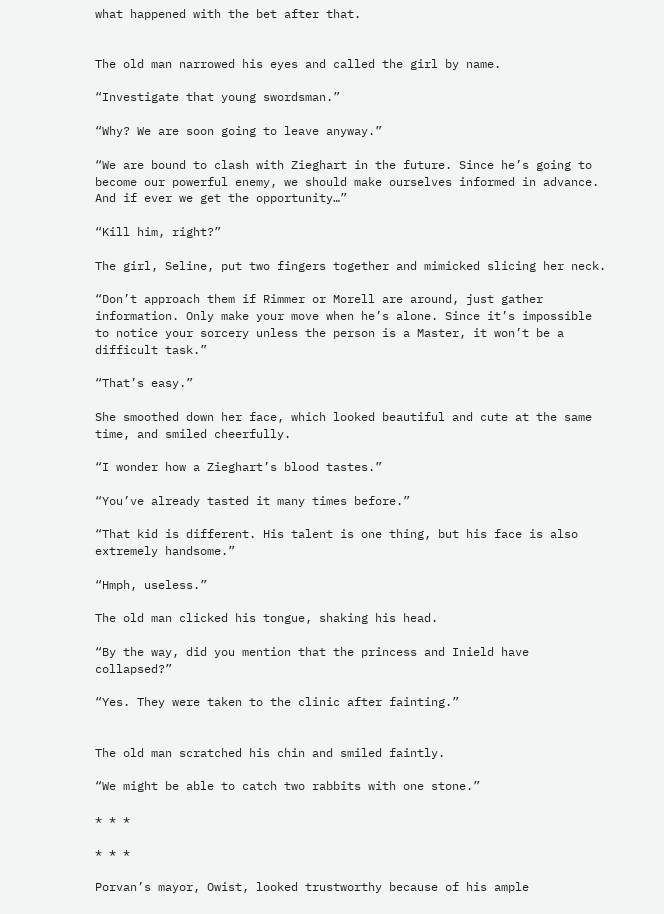what happened with the bet after that.


The old man narrowed his eyes and called the girl by name.

“Investigate that young swordsman.”

“Why? We are soon going to leave anyway.”

“We are bound to clash with Zieghart in the future. Since he’s going to become our powerful enemy, we should make ourselves informed in advance. And if ever we get the opportunity…”

“Kill him, right?”

The girl, Seline, put two fingers together and mimicked slicing her neck.

“Don’t approach them if Rimmer or Morell are around, just gather information. Only make your move when he’s alone. Since it’s impossible to notice your sorcery unless the person is a Master, it won’t be a difficult task.”

“That’s easy.”

She smoothed down her face, which looked beautiful and cute at the same time, and smiled cheerfully.

“I wonder how a Zieghart’s blood tastes.”

“You’ve already tasted it many times before.”

“That kid is different. His talent is one thing, but his face is also extremely handsome.”

“Hmph, useless.”

The old man clicked his tongue, shaking his head.

“By the way, did you mention that the princess and Inield have collapsed?”

“Yes. They were taken to the clinic after fainting.”


The old man scratched his chin and smiled faintly.

“We might be able to catch two rabbits with one stone.”

* * *

* * *

Porvan’s mayor, Owist, looked trustworthy because of his ample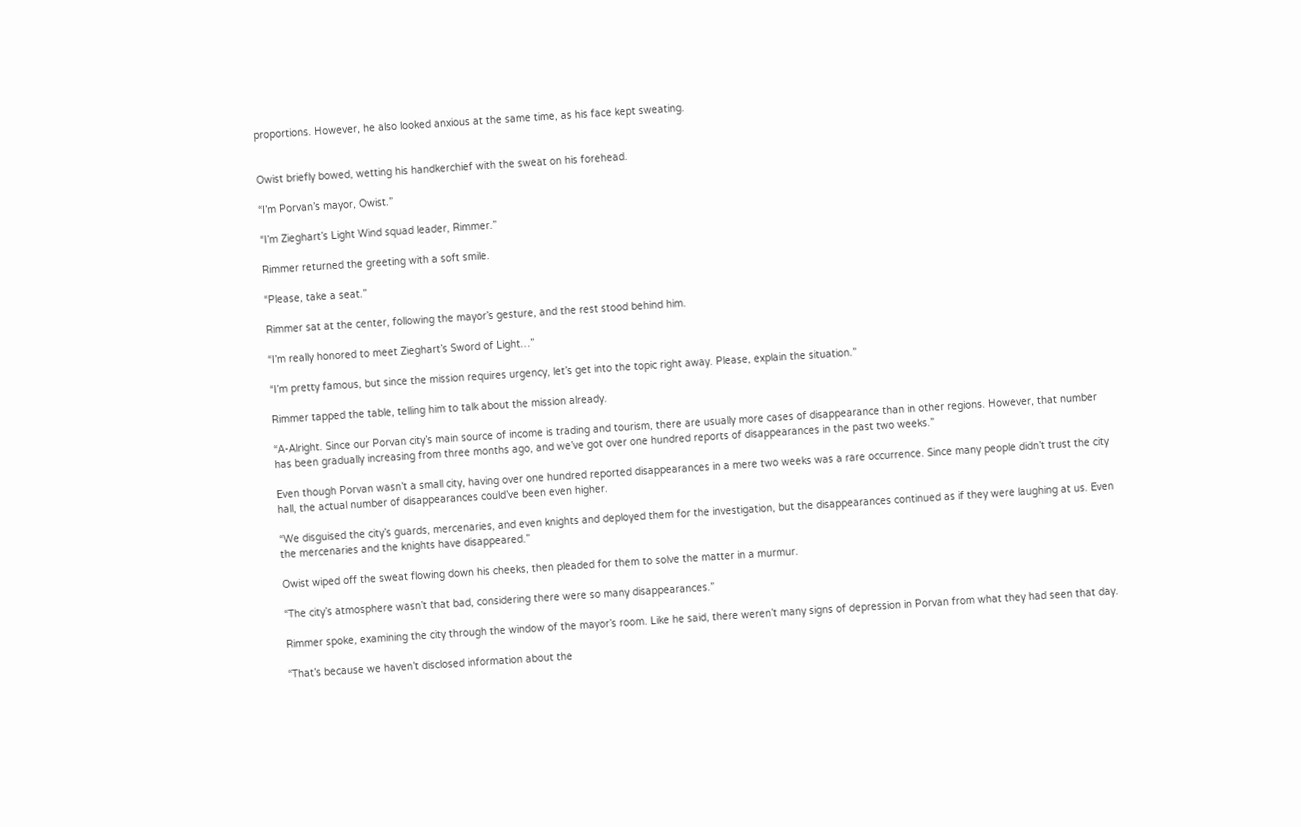proportions. However, he also looked anxious at the same time, as his face kept sweating.


Owist briefly bowed, wetting his handkerchief with the sweat on his forehead.

“I’m Porvan’s mayor, Owist.”

“I’m Zieghart’s Light Wind squad leader, Rimmer.”

Rimmer returned the greeting with a soft smile.

“Please, take a seat.”

Rimmer sat at the center, following the mayor’s gesture, and the rest stood behind him.

“I’m really honored to meet Zieghart’s Sword of Light…”

“I’m pretty famous, but since the mission requires urgency, let’s get into the topic right away. Please, explain the situation.”

Rimmer tapped the table, telling him to talk about the mission already.

“A-Alright. Since our Porvan city’s main source of income is trading and tourism, there are usually more cases of disappearance than in other regions. However, that number has been gradually increasing from three months ago, and we’ve got over one hundred reports of disappearances in the past two weeks.”

Even though Porvan wasn’t a small city, having over one hundred reported disappearances in a mere two weeks was a rare occurrence. Since many people didn’t trust the city hall, the actual number of disappearances could’ve been even higher.

“We disguised the city’s guards, mercenaries, and even knights and deployed them for the investigation, but the disappearances continued as if they were laughing at us. Even the mercenaries and the knights have disappeared.”

Owist wiped off the sweat flowing down his cheeks, then pleaded for them to solve the matter in a murmur.

“The city’s atmosphere wasn’t that bad, considering there were so many disappearances.”

Rimmer spoke, examining the city through the window of the mayor’s room. Like he said, there weren’t many signs of depression in Porvan from what they had seen that day.

“That’s because we haven’t disclosed information about the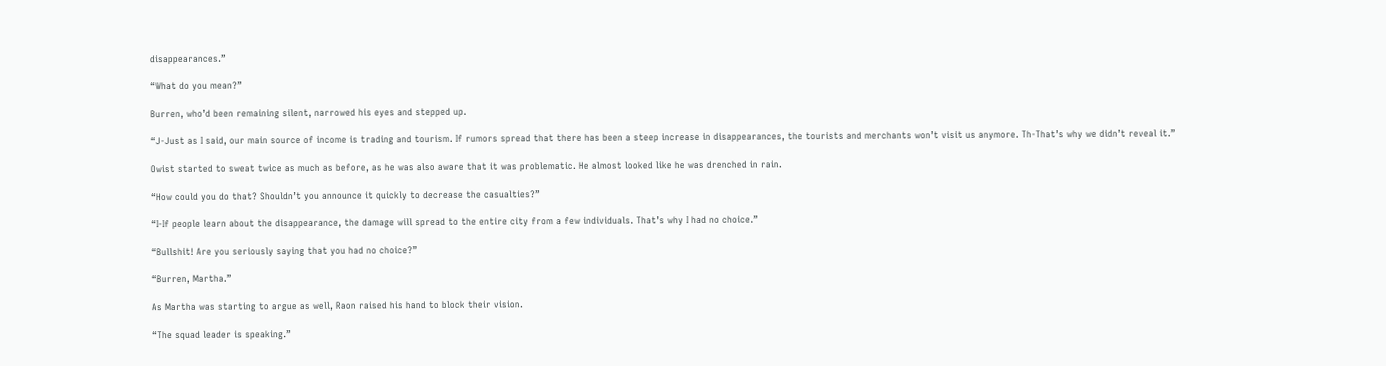disappearances.”

“What do you mean?”

Burren, who’d been remaining silent, narrowed his eyes and stepped up.

“J-Just as I said, our main source of income is trading and tourism. If rumors spread that there has been a steep increase in disappearances, the tourists and merchants won’t visit us anymore. Th-That’s why we didn’t reveal it.”

Owist started to sweat twice as much as before, as he was also aware that it was problematic. He almost looked like he was drenched in rain.

“How could you do that? Shouldn’t you announce it quickly to decrease the casualties?”

“I-If people learn about the disappearance, the damage will spread to the entire city from a few individuals. That’s why I had no choice.”

“Bullshit! Are you seriously saying that you had no choice?”

“Burren, Martha.”

As Martha was starting to argue as well, Raon raised his hand to block their vision.

“The squad leader is speaking.”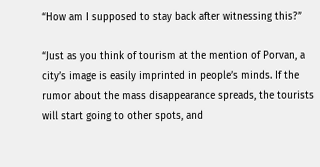“How am I supposed to stay back after witnessing this?”

“Just as you think of tourism at the mention of Porvan, a city’s image is easily imprinted in people’s minds. If the rumor about the mass disappearance spreads, the tourists will start going to other spots, and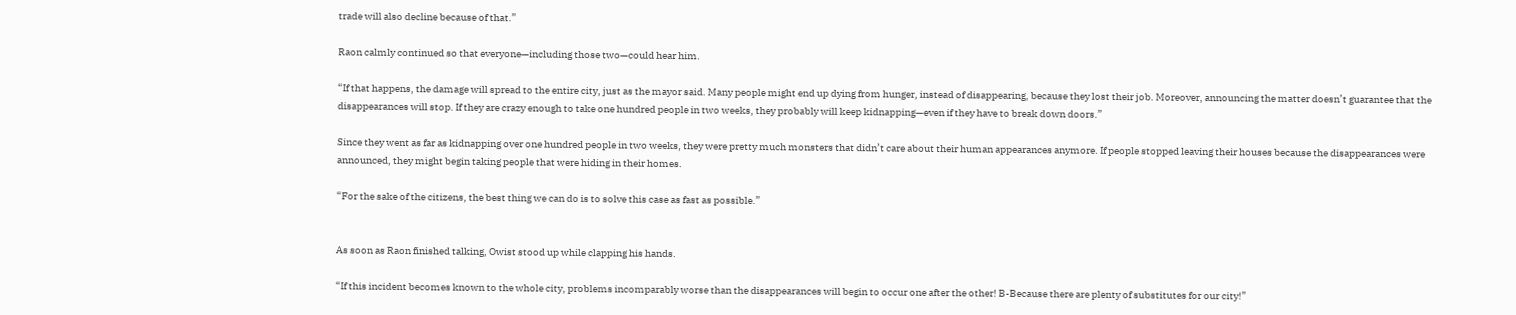trade will also decline because of that.”

Raon calmly continued so that everyone—including those two—could hear him.

“If that happens, the damage will spread to the entire city, just as the mayor said. Many people might end up dying from hunger, instead of disappearing, because they lost their job. Moreover, announcing the matter doesn’t guarantee that the disappearances will stop. If they are crazy enough to take one hundred people in two weeks, they probably will keep kidnapping—even if they have to break down doors.”

Since they went as far as kidnapping over one hundred people in two weeks, they were pretty much monsters that didn’t care about their human appearances anymore. If people stopped leaving their houses because the disappearances were announced, they might begin taking people that were hiding in their homes.

“For the sake of the citizens, the best thing we can do is to solve this case as fast as possible.”


As soon as Raon finished talking, Owist stood up while clapping his hands.

“If this incident becomes known to the whole city, problems incomparably worse than the disappearances will begin to occur one after the other! B-Because there are plenty of substitutes for our city!”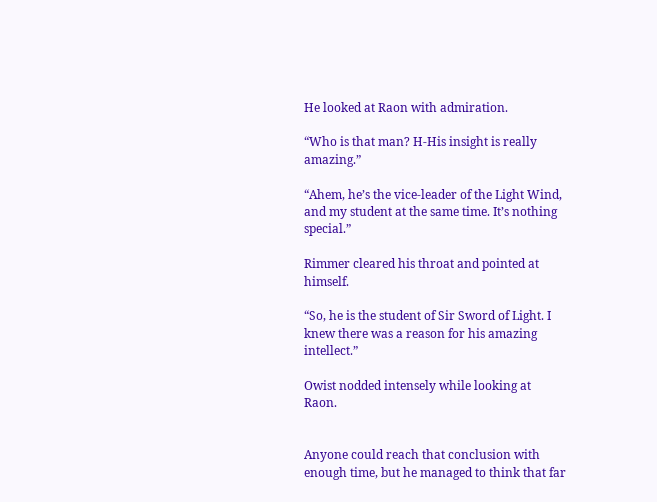He looked at Raon with admiration.

“Who is that man? H-His insight is really amazing.”

“Ahem, he’s the vice-leader of the Light Wind, and my student at the same time. It’s nothing special.”

Rimmer cleared his throat and pointed at himself.

“So, he is the student of Sir Sword of Light. I knew there was a reason for his amazing intellect.”

Owist nodded intensely while looking at Raon.


Anyone could reach that conclusion with enough time, but he managed to think that far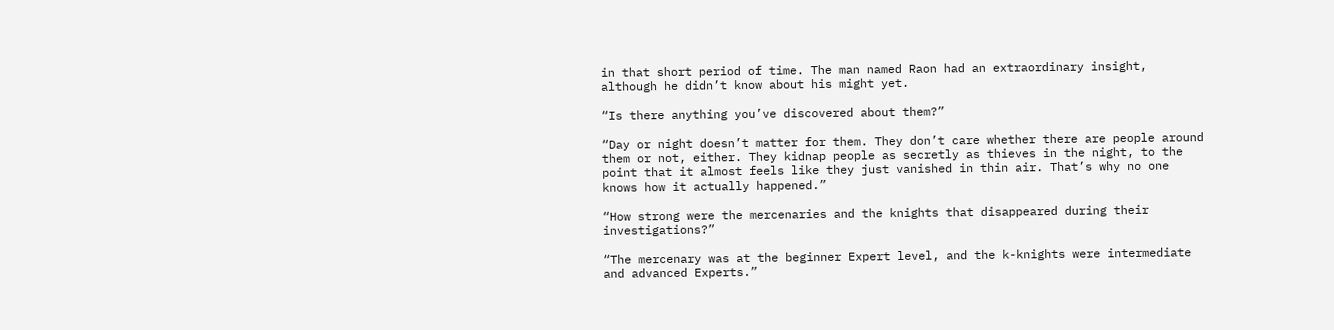in that short period of time. The man named Raon had an extraordinary insight, although he didn’t know about his might yet.

“Is there anything you’ve discovered about them?”

“Day or night doesn’t matter for them. They don’t care whether there are people around them or not, either. They kidnap people as secretly as thieves in the night, to the point that it almost feels like they just vanished in thin air. That’s why no one knows how it actually happened.”

“How strong were the mercenaries and the knights that disappeared during their investigations?”

“The mercenary was at the beginner Expert level, and the k-knights were intermediate and advanced Experts.”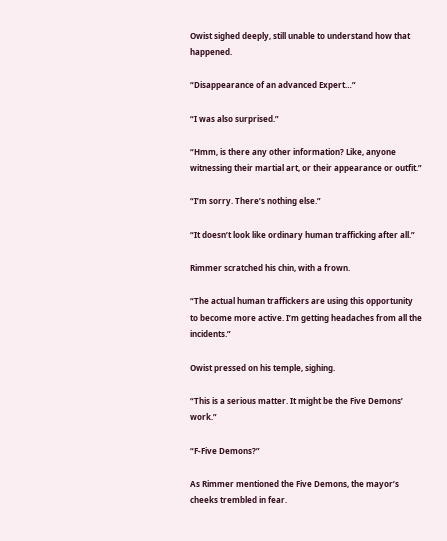Owist sighed deeply, still unable to understand how that happened.

“Disappearance of an advanced Expert…”

“I was also surprised.”

“Hmm, is there any other information? Like, anyone witnessing their martial art, or their appearance or outfit.”

“I’m sorry. There’s nothing else.”

“It doesn’t look like ordinary human trafficking after all.”

Rimmer scratched his chin, with a frown.

“The actual human traffickers are using this opportunity to become more active. I’m getting headaches from all the incidents.”

Owist pressed on his temple, sighing.

“This is a serious matter. It might be the Five Demons’ work.”

“F-Five Demons?”

As Rimmer mentioned the Five Demons, the mayor’s cheeks trembled in fear.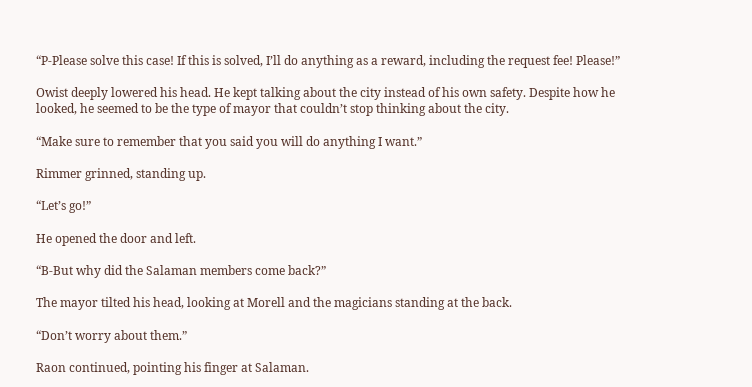“P-Please solve this case! If this is solved, I’ll do anything as a reward, including the request fee! Please!”

Owist deeply lowered his head. He kept talking about the city instead of his own safety. Despite how he looked, he seemed to be the type of mayor that couldn’t stop thinking about the city.

“Make sure to remember that you said you will do anything I want.”

Rimmer grinned, standing up.

“Let’s go!”

He opened the door and left.

“B-But why did the Salaman members come back?”

The mayor tilted his head, looking at Morell and the magicians standing at the back.

“Don’t worry about them.”

Raon continued, pointing his finger at Salaman.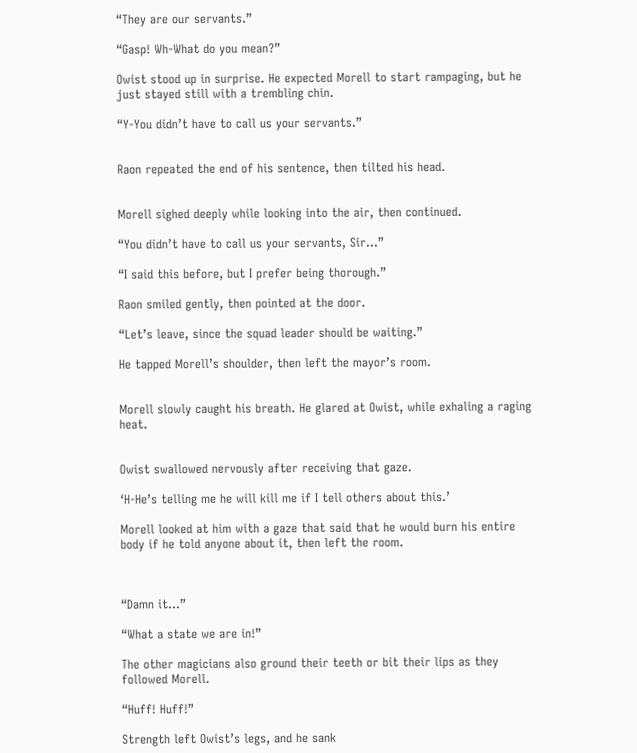“They are our servants.”

“Gasp! Wh-What do you mean?”

Owist stood up in surprise. He expected Morell to start rampaging, but he just stayed still with a trembling chin.

“Y-You didn’t have to call us your servants.”


Raon repeated the end of his sentence, then tilted his head.


Morell sighed deeply while looking into the air, then continued.

“You didn’t have to call us your servants, Sir…”

“I said this before, but I prefer being thorough.”

Raon smiled gently, then pointed at the door.

“Let’s leave, since the squad leader should be waiting.”

He tapped Morell’s shoulder, then left the mayor’s room.


Morell slowly caught his breath. He glared at Owist, while exhaling a raging heat.


Owist swallowed nervously after receiving that gaze.

‘H-He’s telling me he will kill me if I tell others about this.’

Morell looked at him with a gaze that said that he would burn his entire body if he told anyone about it, then left the room.



“Damn it…”

“What a state we are in!”

The other magicians also ground their teeth or bit their lips as they followed Morell.

“Huff! Huff!”

Strength left Owist’s legs, and he sank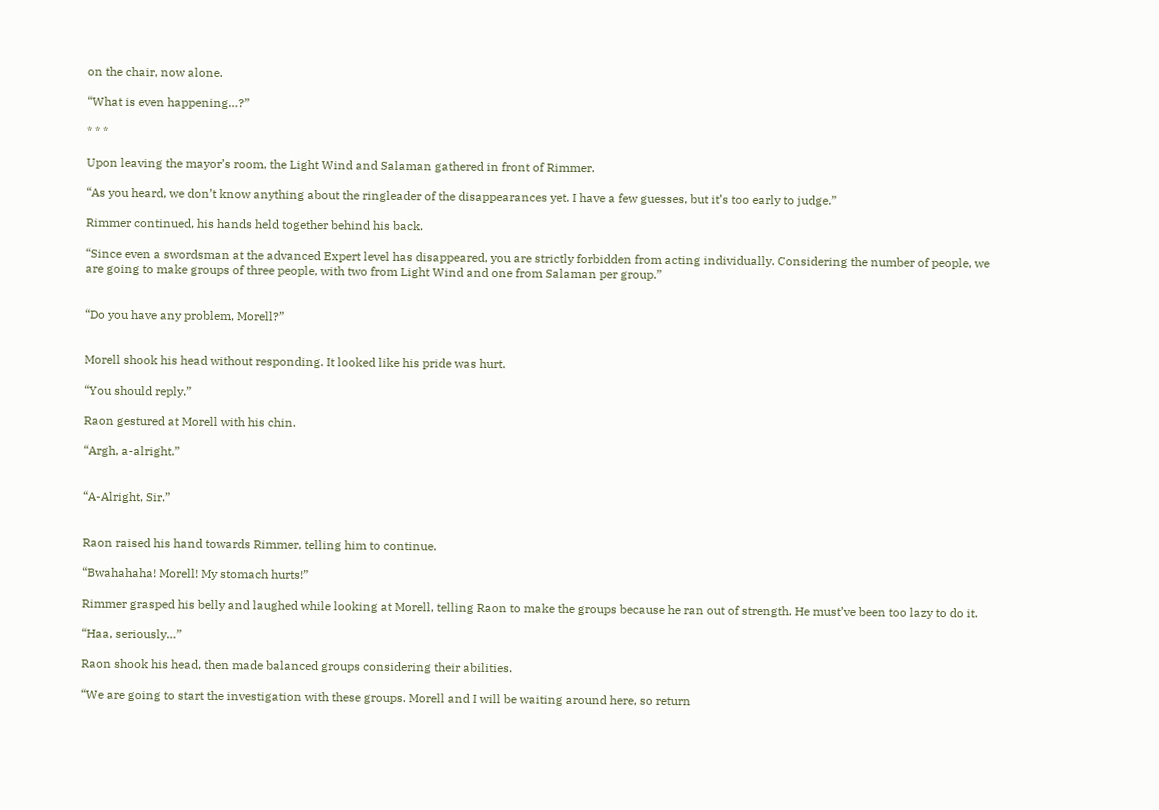on the chair, now alone.

“What is even happening…?”

* * *

Upon leaving the mayor’s room, the Light Wind and Salaman gathered in front of Rimmer.

“As you heard, we don’t know anything about the ringleader of the disappearances yet. I have a few guesses, but it’s too early to judge.”

Rimmer continued, his hands held together behind his back.

“Since even a swordsman at the advanced Expert level has disappeared, you are strictly forbidden from acting individually. Considering the number of people, we are going to make groups of three people, with two from Light Wind and one from Salaman per group.”


“Do you have any problem, Morell?”


Morell shook his head without responding. It looked like his pride was hurt.

“You should reply.”

Raon gestured at Morell with his chin.

“Argh, a-alright.”


“A-Alright, Sir.”


Raon raised his hand towards Rimmer, telling him to continue.

“Bwahahaha! Morell! My stomach hurts!”

Rimmer grasped his belly and laughed while looking at Morell, telling Raon to make the groups because he ran out of strength. He must’ve been too lazy to do it.

“Haa, seriously…”

Raon shook his head, then made balanced groups considering their abilities.

“We are going to start the investigation with these groups. Morell and I will be waiting around here, so return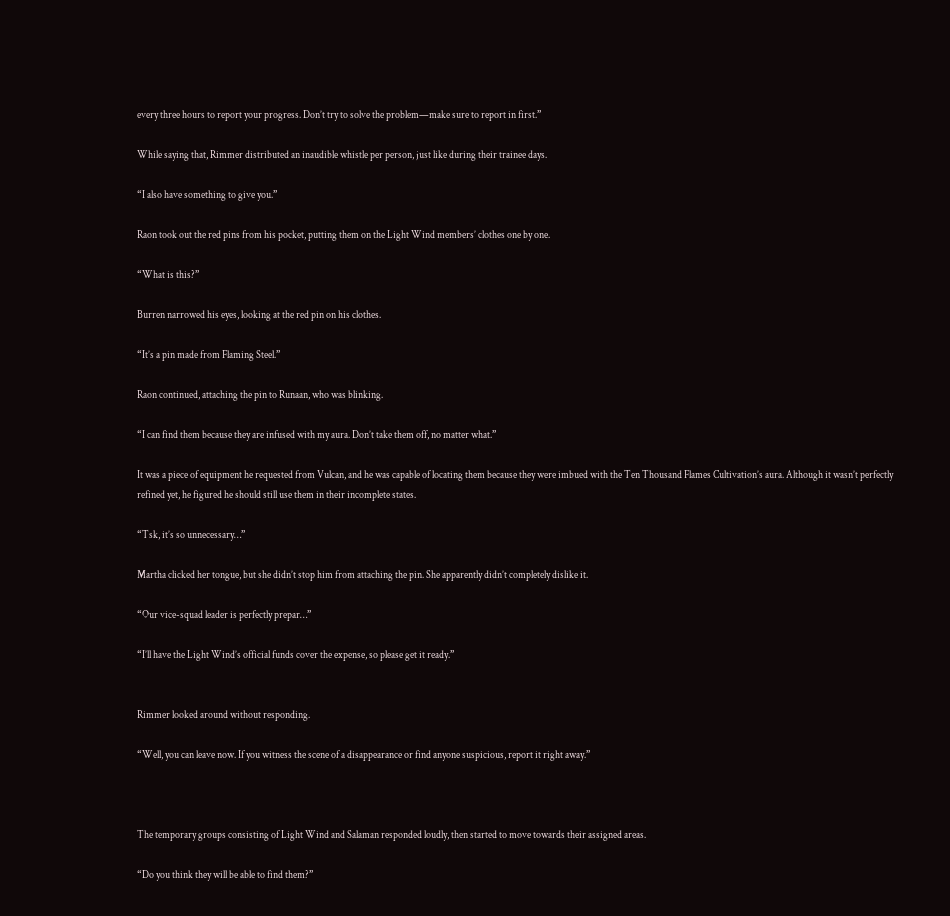every three hours to report your progress. Don’t try to solve the problem—make sure to report in first.”

While saying that, Rimmer distributed an inaudible whistle per person, just like during their trainee days.

“I also have something to give you.”

Raon took out the red pins from his pocket, putting them on the Light Wind members’ clothes one by one.

“What is this?”

Burren narrowed his eyes, looking at the red pin on his clothes.

“It’s a pin made from Flaming Steel.”

Raon continued, attaching the pin to Runaan, who was blinking.

“I can find them because they are infused with my aura. Don’t take them off, no matter what.”

It was a piece of equipment he requested from Vulcan, and he was capable of locating them because they were imbued with the Ten Thousand Flames Cultivation’s aura. Although it wasn’t perfectly refined yet, he figured he should still use them in their incomplete states.

“Tsk, it’s so unnecessary…”

Martha clicked her tongue, but she didn’t stop him from attaching the pin. She apparently didn’t completely dislike it.

“Our vice-squad leader is perfectly prepar…”

“I’ll have the Light Wind’s official funds cover the expense, so please get it ready.”


Rimmer looked around without responding.

“Well, you can leave now. If you witness the scene of a disappearance or find anyone suspicious, report it right away.”



The temporary groups consisting of Light Wind and Salaman responded loudly, then started to move towards their assigned areas.

“Do you think they will be able to find them?”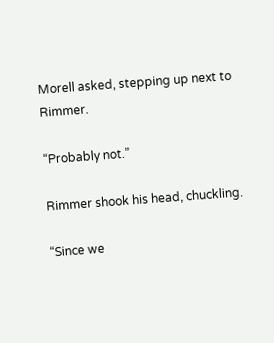Morell asked, stepping up next to Rimmer.

“Probably not.”

Rimmer shook his head, chuckling.

“Since we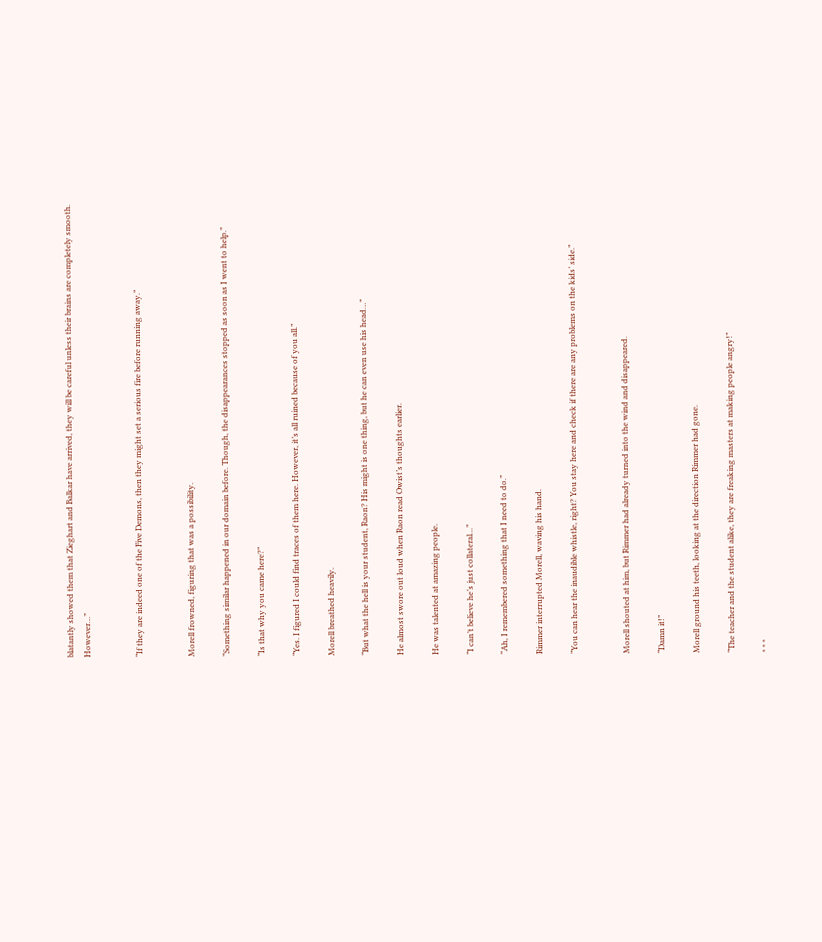blatantly showed them that Zieghart and Balkar have arrived, they will be careful unless their brains are completely smooth. However…”


“If they are indeed one of the Five Demons, then they might set a serious fire before running away.”


Morell frowned, figuring that was a possibility.

“Something similar happened in our domain before. Though, the disappearances stopped as soon as I went to help.”

“Is that why you came here?”

“Yes. I figured I could find traces of them here. However, it’s all ruined because of you all.”

Morell breathed heavily.

“But what the hell is your student, Raon? His might is one thing, but he can even use his head…”

He almost swore out loud when Raon read Owist’s thoughts earlier.

He was talented at amazing people.

“I can’t believe he’s just collateral…”

“Ah, I remembered something that I need to do.”

Rimmer interrupted Morell, waving his hand.

“You can hear the inaudible whistle, right? You stay here and check if there are any problems on the kids’ side.”


Morell shouted at him, but Rimmer had already turned into the wind and disappeared.

“Damn it!”

Morell ground his teeth, looking at the direction Rimmer had gone.

“The teacher and the student alike, they are freaking masters at making people angry!”

* * *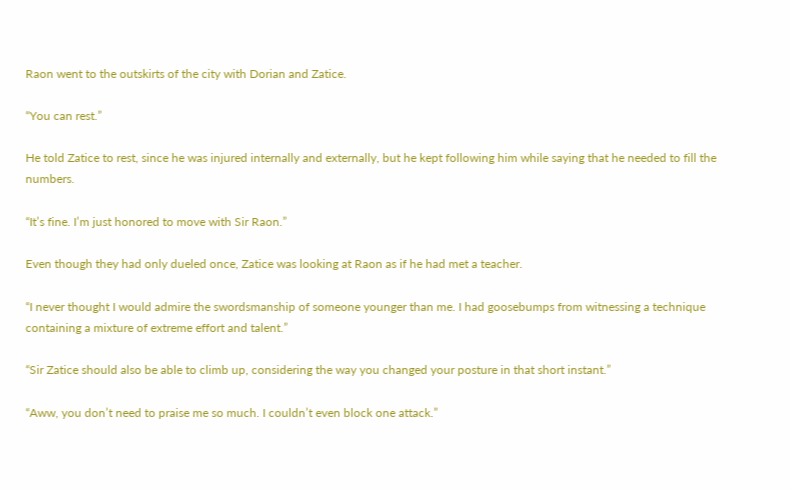Raon went to the outskirts of the city with Dorian and Zatice.

“You can rest.”

He told Zatice to rest, since he was injured internally and externally, but he kept following him while saying that he needed to fill the numbers.

“It’s fine. I’m just honored to move with Sir Raon.”

Even though they had only dueled once, Zatice was looking at Raon as if he had met a teacher.

“I never thought I would admire the swordsmanship of someone younger than me. I had goosebumps from witnessing a technique containing a mixture of extreme effort and talent.”

“Sir Zatice should also be able to climb up, considering the way you changed your posture in that short instant.”

“Aww, you don’t need to praise me so much. I couldn’t even block one attack.”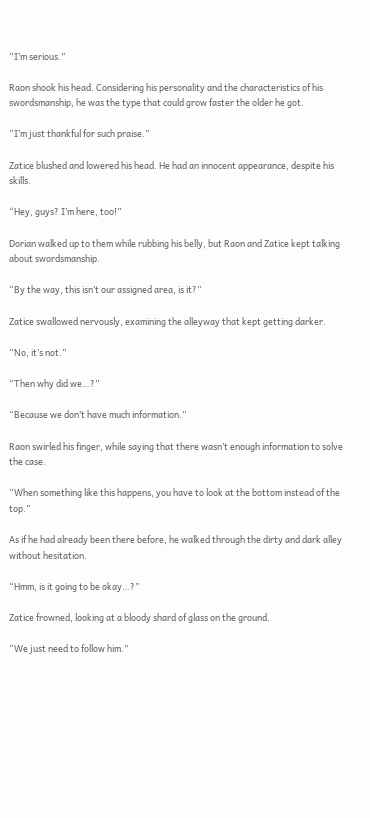“I’m serious.”

Raon shook his head. Considering his personality and the characteristics of his swordsmanship, he was the type that could grow faster the older he got.

“I’m just thankful for such praise.”

Zatice blushed and lowered his head. He had an innocent appearance, despite his skills.

“Hey, guys? I’m here, too!”

Dorian walked up to them while rubbing his belly, but Raon and Zatice kept talking about swordsmanship.

“By the way, this isn’t our assigned area, is it?”

Zatice swallowed nervously, examining the alleyway that kept getting darker.

“No, it’s not.”

“Then why did we…?”

“Because we don’t have much information.”

Raon swirled his finger, while saying that there wasn’t enough information to solve the case.

“When something like this happens, you have to look at the bottom instead of the top.”

As if he had already been there before, he walked through the dirty and dark alley without hesitation.

“Hmm, is it going to be okay…?”

Zatice frowned, looking at a bloody shard of glass on the ground.

“We just need to follow him.”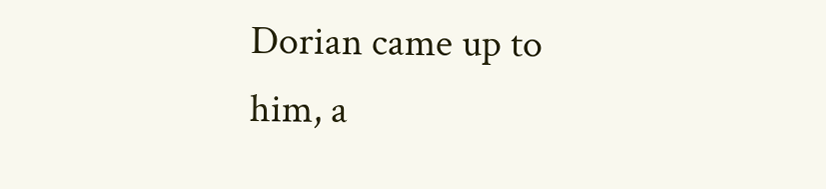Dorian came up to him, a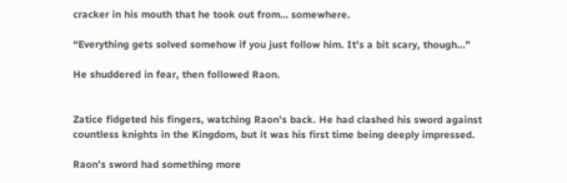cracker in his mouth that he took out from… somewhere.

“Everything gets solved somehow if you just follow him. It’s a bit scary, though…”

He shuddered in fear, then followed Raon.


Zatice fidgeted his fingers, watching Raon’s back. He had clashed his sword against countless knights in the Kingdom, but it was his first time being deeply impressed.

Raon’s sword had something more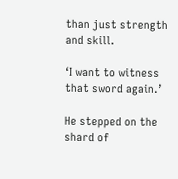than just strength and skill.

‘I want to witness that sword again.’

He stepped on the shard of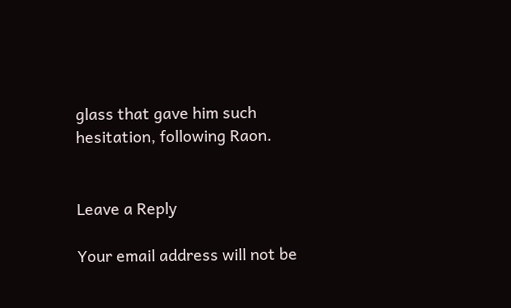glass that gave him such hesitation, following Raon.


Leave a Reply

Your email address will not be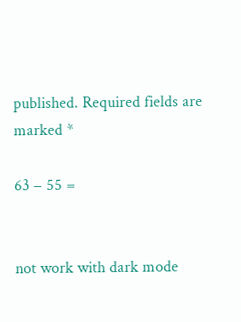published. Required fields are marked *

63 − 55 =


not work with dark mode